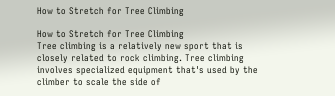How to Stretch for Tree Climbing

How to Stretch for Tree Climbing
Tree climbing is a relatively new sport that is closely related to rock climbing. Tree climbing involves specialized equipment that's used by the climber to scale the side of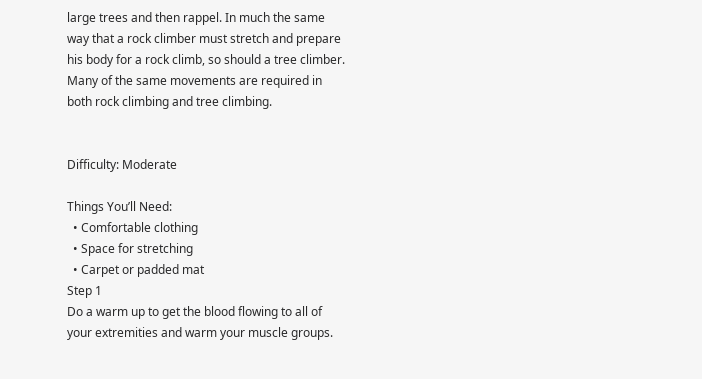large trees and then rappel. In much the same way that a rock climber must stretch and prepare his body for a rock climb, so should a tree climber. Many of the same movements are required in both rock climbing and tree climbing.


Difficulty: Moderate

Things You’ll Need:
  • Comfortable clothing
  • Space for stretching
  • Carpet or padded mat
Step 1
Do a warm up to get the blood flowing to all of your extremities and warm your muscle groups.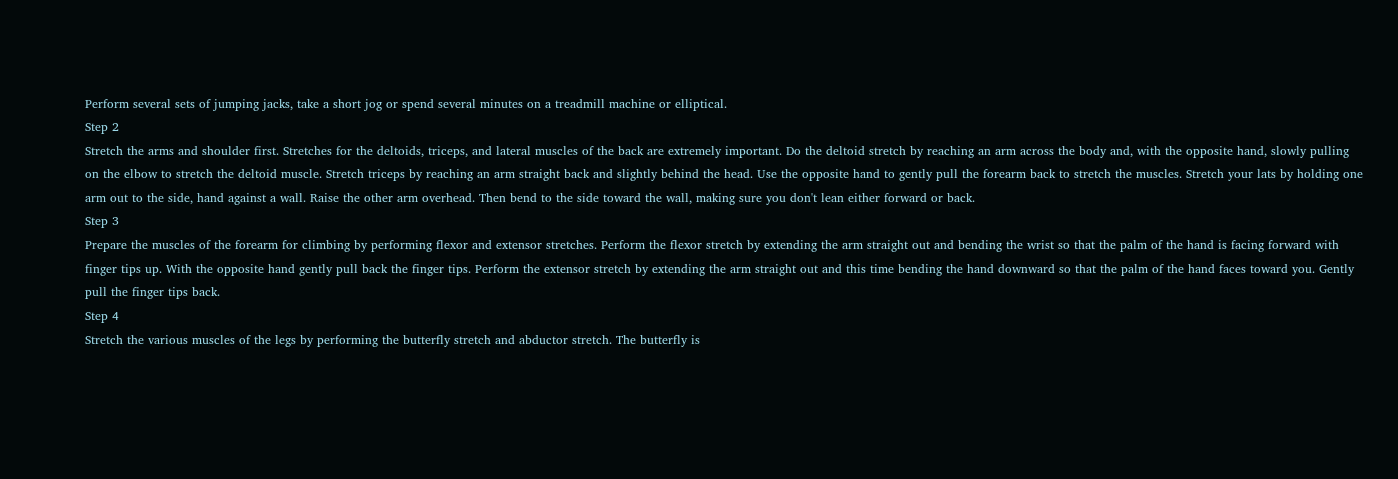Perform several sets of jumping jacks, take a short jog or spend several minutes on a treadmill machine or elliptical.
Step 2
Stretch the arms and shoulder first. Stretches for the deltoids, triceps, and lateral muscles of the back are extremely important. Do the deltoid stretch by reaching an arm across the body and, with the opposite hand, slowly pulling on the elbow to stretch the deltoid muscle. Stretch triceps by reaching an arm straight back and slightly behind the head. Use the opposite hand to gently pull the forearm back to stretch the muscles. Stretch your lats by holding one arm out to the side, hand against a wall. Raise the other arm overhead. Then bend to the side toward the wall, making sure you don't lean either forward or back.
Step 3
Prepare the muscles of the forearm for climbing by performing flexor and extensor stretches. Perform the flexor stretch by extending the arm straight out and bending the wrist so that the palm of the hand is facing forward with finger tips up. With the opposite hand gently pull back the finger tips. Perform the extensor stretch by extending the arm straight out and this time bending the hand downward so that the palm of the hand faces toward you. Gently pull the finger tips back.
Step 4
Stretch the various muscles of the legs by performing the butterfly stretch and abductor stretch. The butterfly is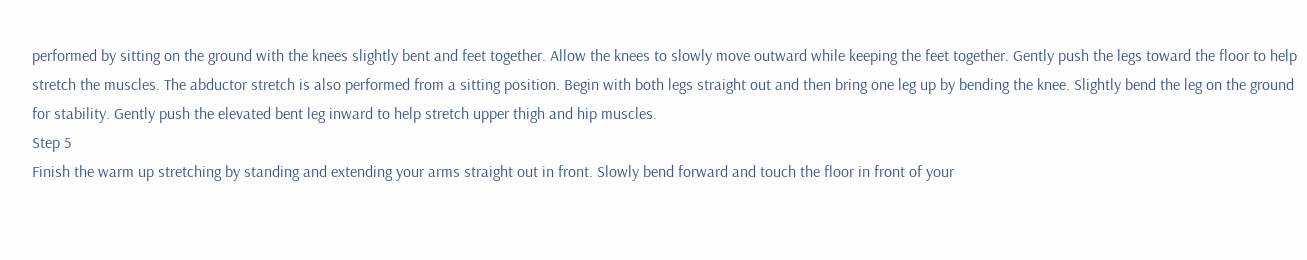performed by sitting on the ground with the knees slightly bent and feet together. Allow the knees to slowly move outward while keeping the feet together. Gently push the legs toward the floor to help stretch the muscles. The abductor stretch is also performed from a sitting position. Begin with both legs straight out and then bring one leg up by bending the knee. Slightly bend the leg on the ground for stability. Gently push the elevated bent leg inward to help stretch upper thigh and hip muscles.
Step 5
Finish the warm up stretching by standing and extending your arms straight out in front. Slowly bend forward and touch the floor in front of your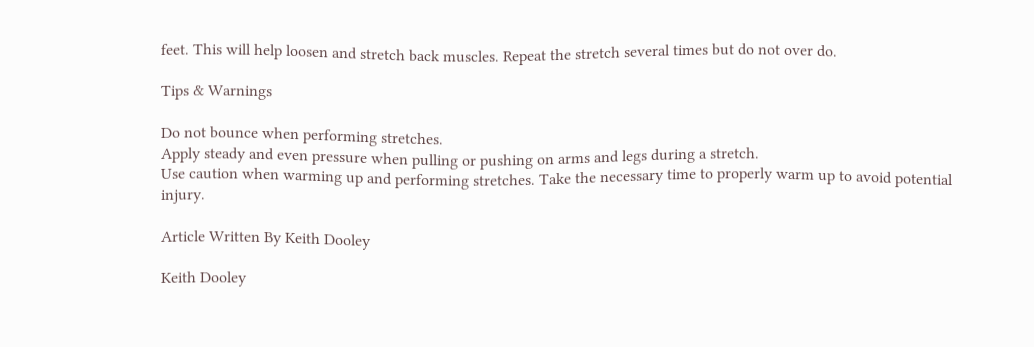feet. This will help loosen and stretch back muscles. Repeat the stretch several times but do not over do.

Tips & Warnings

Do not bounce when performing stretches.
Apply steady and even pressure when pulling or pushing on arms and legs during a stretch.
Use caution when warming up and performing stretches. Take the necessary time to properly warm up to avoid potential injury.

Article Written By Keith Dooley

Keith Dooley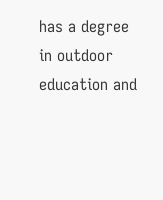has a degree in outdoor education and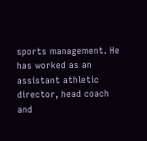sports management. He has worked as an assistant athletic director, head coach and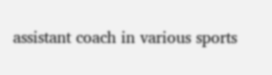assistant coach in various sports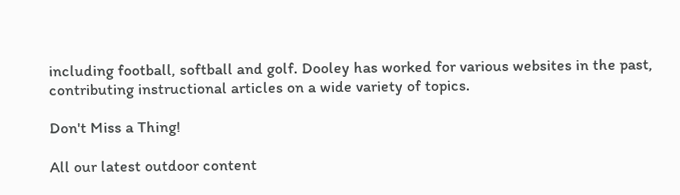including football, softball and golf. Dooley has worked for various websites in the past, contributing instructional articles on a wide variety of topics.

Don't Miss a Thing!

All our latest outdoor content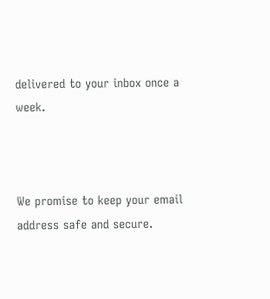delivered to your inbox once a week.



We promise to keep your email address safe and secure.